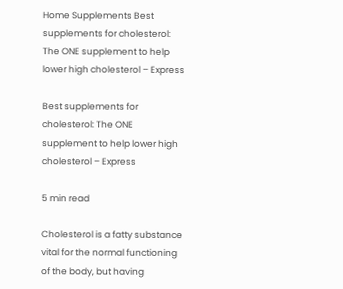Home Supplements Best supplements for cholesterol: The ONE supplement to help lower high cholesterol – Express

Best supplements for cholesterol: The ONE supplement to help lower high cholesterol – Express

5 min read

Cholesterol is a fatty substance vital for the normal functioning of the body, but having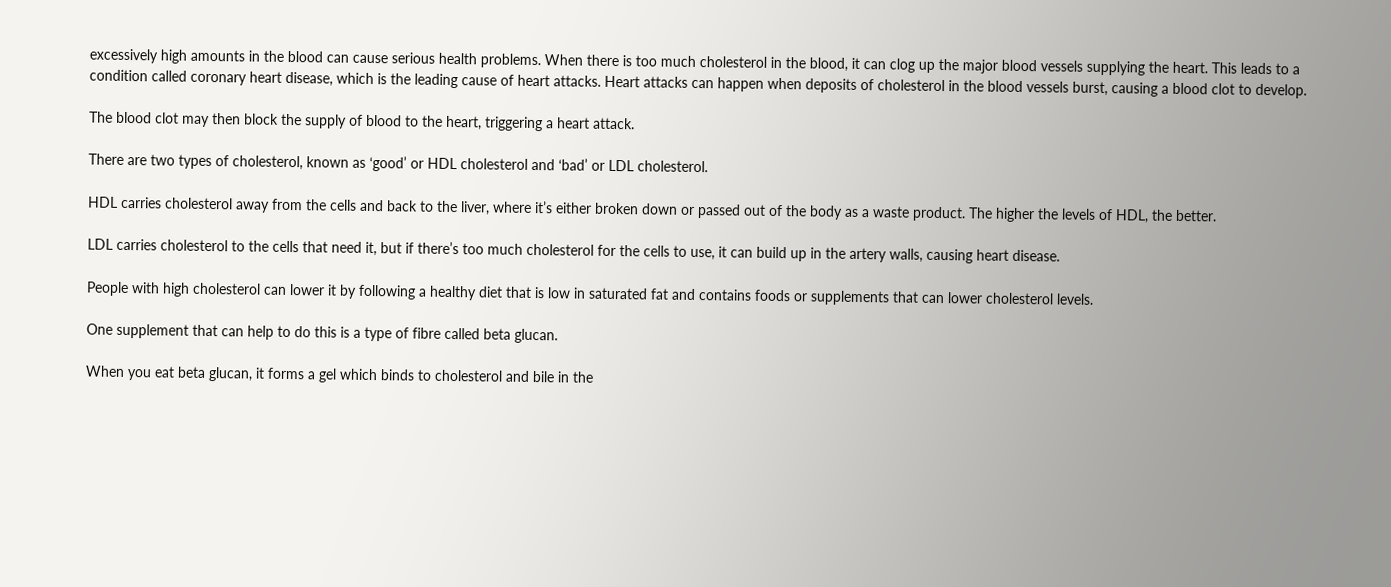excessively high amounts in the blood can cause serious health problems. When there is too much cholesterol in the blood, it can clog up the major blood vessels supplying the heart. This leads to a condition called coronary heart disease, which is the leading cause of heart attacks. Heart attacks can happen when deposits of cholesterol in the blood vessels burst, causing a blood clot to develop.

The blood clot may then block the supply of blood to the heart, triggering a heart attack.

There are two types of cholesterol, known as ‘good’ or HDL cholesterol and ‘bad’ or LDL cholesterol.

HDL carries cholesterol away from the cells and back to the liver, where it’s either broken down or passed out of the body as a waste product. The higher the levels of HDL, the better.

LDL carries cholesterol to the cells that need it, but if there’s too much cholesterol for the cells to use, it can build up in the artery walls, causing heart disease.

People with high cholesterol can lower it by following a healthy diet that is low in saturated fat and contains foods or supplements that can lower cholesterol levels.

One supplement that can help to do this is a type of fibre called beta glucan.

When you eat beta glucan, it forms a gel which binds to cholesterol and bile in the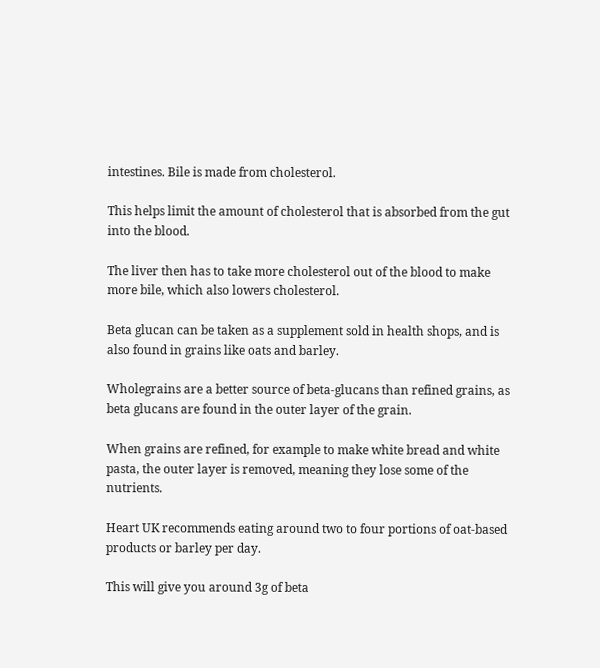intestines. Bile is made from cholesterol.

This helps limit the amount of cholesterol that is absorbed from the gut into the blood.

The liver then has to take more cholesterol out of the blood to make more bile, which also lowers cholesterol.

Beta glucan can be taken as a supplement sold in health shops, and is also found in grains like oats and barley.

Wholegrains are a better source of beta-glucans than refined grains, as beta glucans are found in the outer layer of the grain.

When grains are refined, for example to make white bread and white pasta, the outer layer is removed, meaning they lose some of the nutrients.

Heart UK recommends eating around two to four portions of oat-based products or barley per day.

This will give you around 3g of beta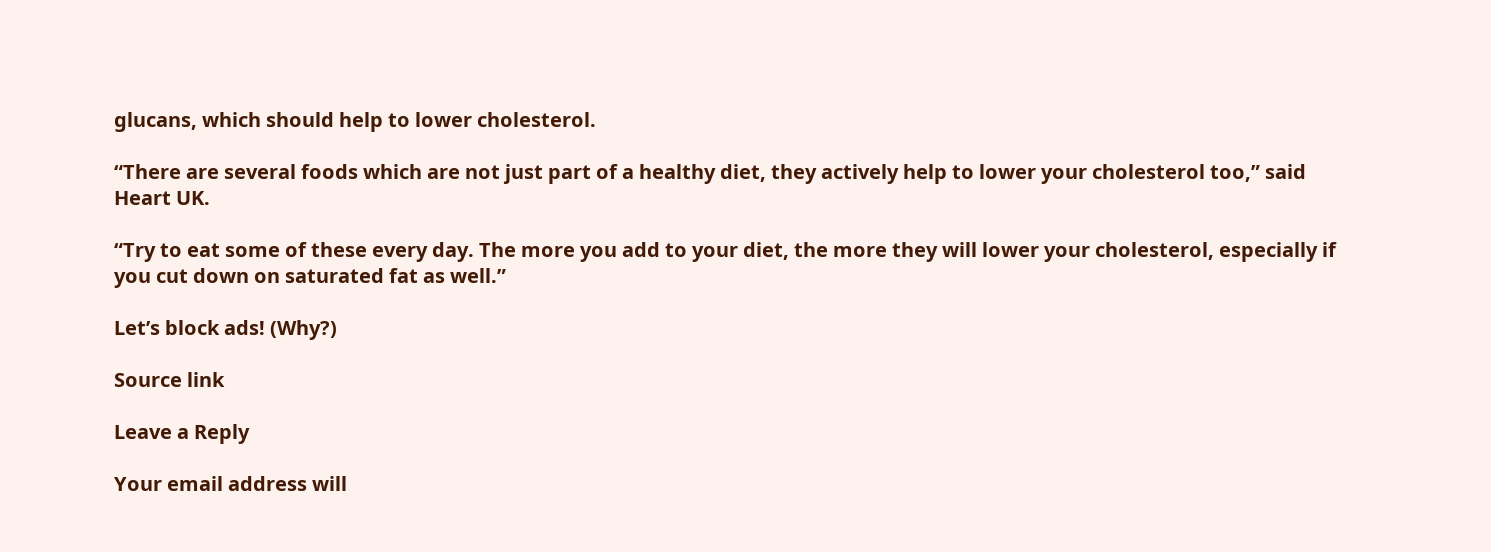glucans, which should help to lower cholesterol.

“There are several foods which are not just part of a healthy diet, they actively help to lower your cholesterol too,” said Heart UK.

“Try to eat some of these every day. The more you add to your diet, the more they will lower your cholesterol, especially if you cut down on saturated fat as well.”

Let’s block ads! (Why?)

Source link

Leave a Reply

Your email address will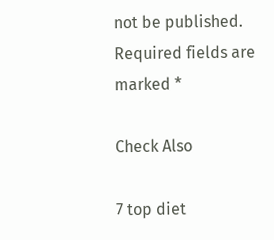not be published. Required fields are marked *

Check Also

7 top diet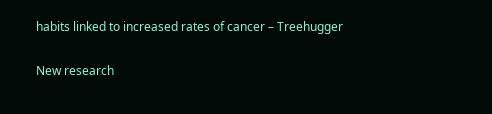habits linked to increased rates of cancer – Treehugger

New research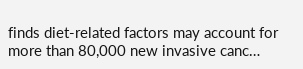finds diet-related factors may account for more than 80,000 new invasive canc…